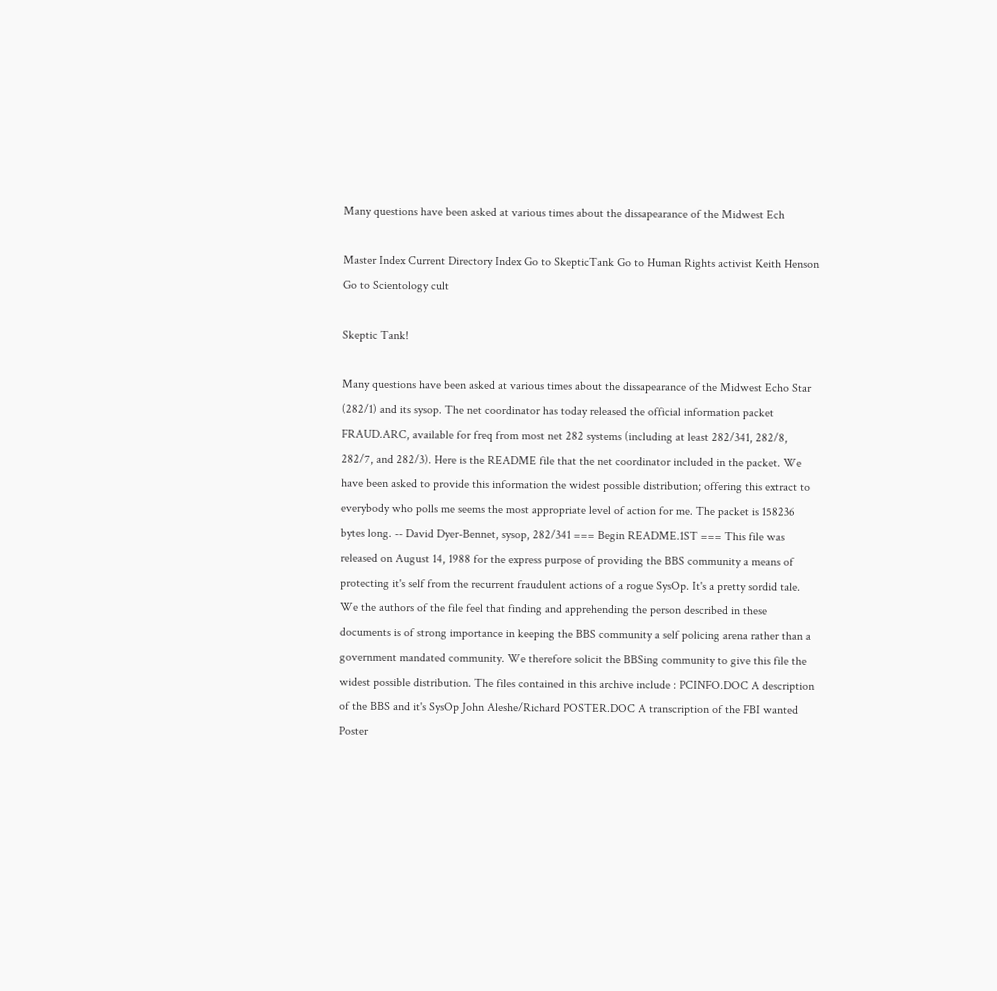Many questions have been asked at various times about the dissapearance of the Midwest Ech

Master Index Current Directory Index Go to SkepticTank Go to Human Rights activist Keith Henson Go to Scientology cult

Skeptic Tank!

Many questions have been asked at various times about the dissapearance of the Midwest Echo Star (282/1) and its sysop. The net coordinator has today released the official information packet FRAUD.ARC, available for freq from most net 282 systems (including at least 282/341, 282/8, 282/7, and 282/3). Here is the README file that the net coordinator included in the packet. We have been asked to provide this information the widest possible distribution; offering this extract to everybody who polls me seems the most appropriate level of action for me. The packet is 158236 bytes long. -- David Dyer-Bennet, sysop, 282/341 === Begin README.1ST === This file was released on August 14, 1988 for the express purpose of providing the BBS community a means of protecting it's self from the recurrent fraudulent actions of a rogue SysOp. It's a pretty sordid tale. We the authors of the file feel that finding and apprehending the person described in these documents is of strong importance in keeping the BBS community a self policing arena rather than a government mandated community. We therefore solicit the BBSing community to give this file the widest possible distribution. The files contained in this archive include : PCINFO.DOC A description of the BBS and it's SysOp John Aleshe/Richard POSTER.DOC A transcription of the FBI wanted Poster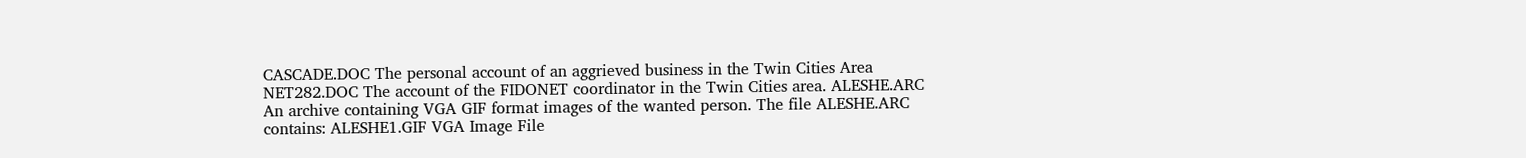CASCADE.DOC The personal account of an aggrieved business in the Twin Cities Area NET282.DOC The account of the FIDONET coordinator in the Twin Cities area. ALESHE.ARC An archive containing VGA GIF format images of the wanted person. The file ALESHE.ARC contains: ALESHE1.GIF VGA Image File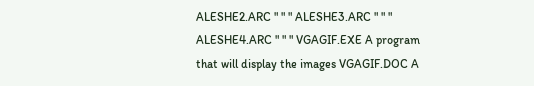ALESHE2.ARC " " " ALESHE3.ARC " " " ALESHE4.ARC " " " VGAGIF.EXE A program that will display the images VGAGIF.DOC A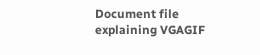Document file explaining VGAGIF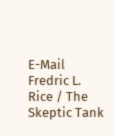E-Mail Fredric L. Rice / The Skeptic Tank